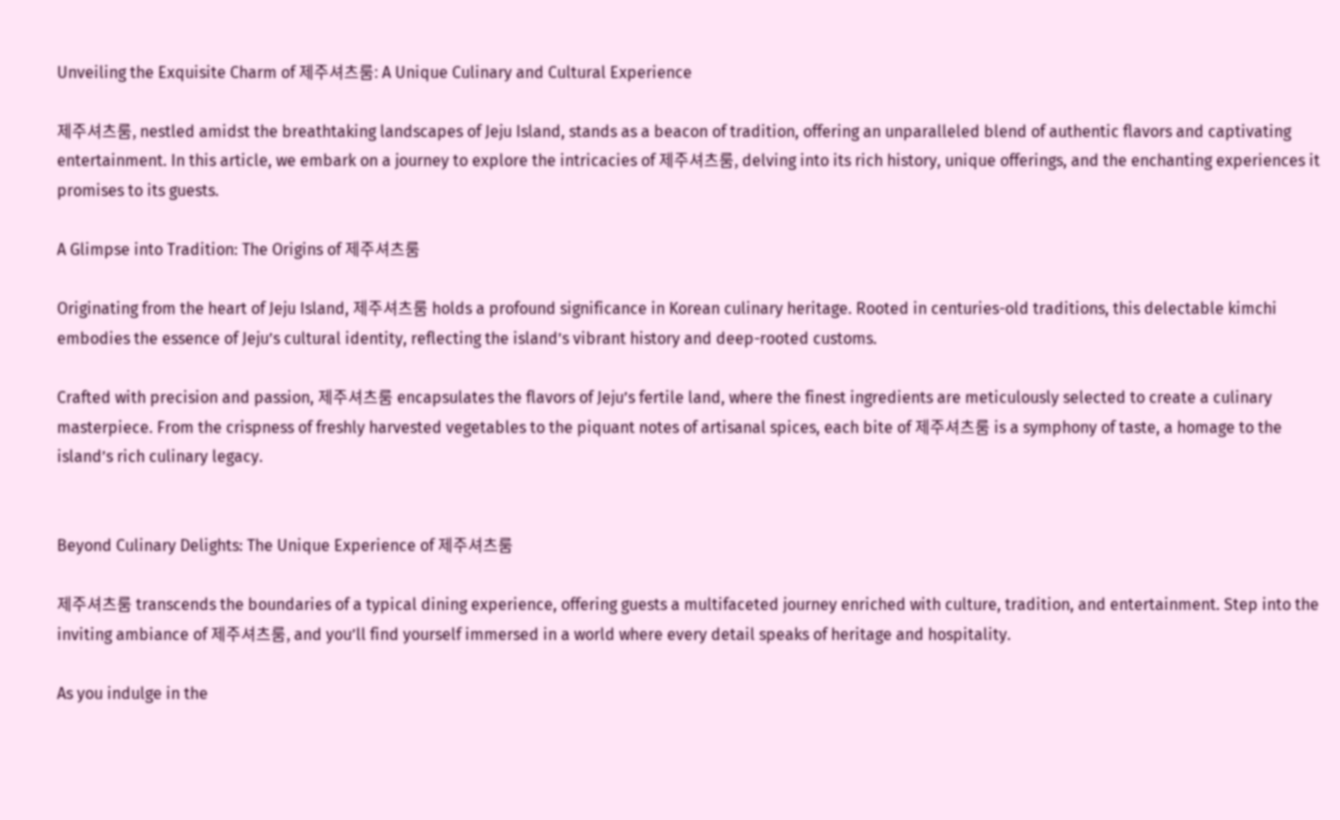Unveiling the Exquisite Charm of 제주셔츠룸: A Unique Culinary and Cultural Experience

제주셔츠룸, nestled amidst the breathtaking landscapes of Jeju Island, stands as a beacon of tradition, offering an unparalleled blend of authentic flavors and captivating entertainment. In this article, we embark on a journey to explore the intricacies of 제주셔츠룸, delving into its rich history, unique offerings, and the enchanting experiences it promises to its guests.

A Glimpse into Tradition: The Origins of 제주셔츠룸

Originating from the heart of Jeju Island, 제주셔츠룸 holds a profound significance in Korean culinary heritage. Rooted in centuries-old traditions, this delectable kimchi embodies the essence of Jeju’s cultural identity, reflecting the island’s vibrant history and deep-rooted customs.

Crafted with precision and passion, 제주셔츠룸 encapsulates the flavors of Jeju’s fertile land, where the finest ingredients are meticulously selected to create a culinary masterpiece. From the crispness of freshly harvested vegetables to the piquant notes of artisanal spices, each bite of 제주셔츠룸 is a symphony of taste, a homage to the island’s rich culinary legacy.


Beyond Culinary Delights: The Unique Experience of 제주셔츠룸

제주셔츠룸 transcends the boundaries of a typical dining experience, offering guests a multifaceted journey enriched with culture, tradition, and entertainment. Step into the inviting ambiance of 제주셔츠룸, and you’ll find yourself immersed in a world where every detail speaks of heritage and hospitality.

As you indulge in the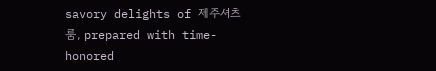savory delights of 제주셔츠룸, prepared with time-honored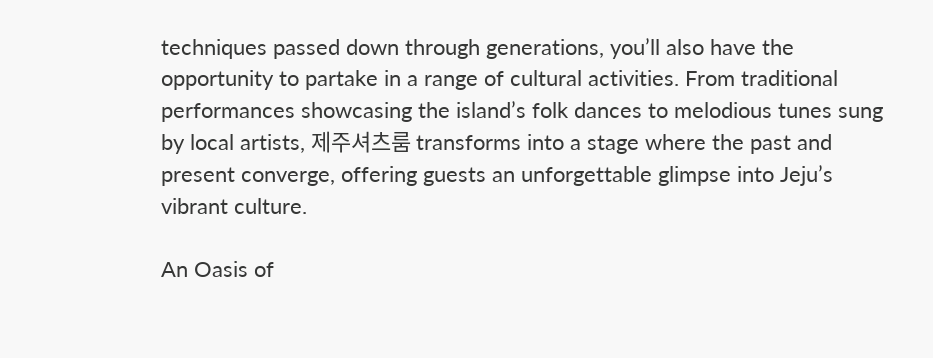techniques passed down through generations, you’ll also have the opportunity to partake in a range of cultural activities. From traditional performances showcasing the island’s folk dances to melodious tunes sung by local artists, 제주셔츠룸 transforms into a stage where the past and present converge, offering guests an unforgettable glimpse into Jeju’s vibrant culture.

An Oasis of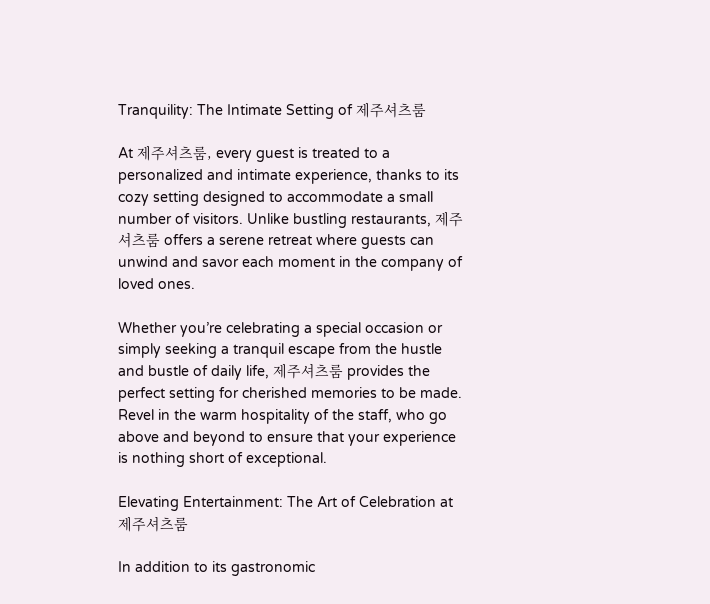Tranquility: The Intimate Setting of 제주셔츠룸

At 제주셔츠룸, every guest is treated to a personalized and intimate experience, thanks to its cozy setting designed to accommodate a small number of visitors. Unlike bustling restaurants, 제주셔츠룸 offers a serene retreat where guests can unwind and savor each moment in the company of loved ones.

Whether you’re celebrating a special occasion or simply seeking a tranquil escape from the hustle and bustle of daily life, 제주셔츠룸 provides the perfect setting for cherished memories to be made. Revel in the warm hospitality of the staff, who go above and beyond to ensure that your experience is nothing short of exceptional.

Elevating Entertainment: The Art of Celebration at 제주셔츠룸

In addition to its gastronomic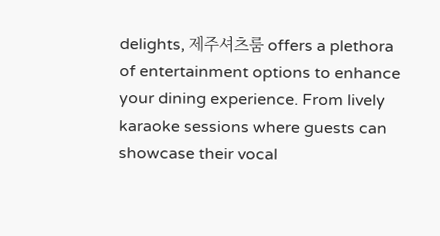delights, 제주셔츠룸 offers a plethora of entertainment options to enhance your dining experience. From lively karaoke sessions where guests can showcase their vocal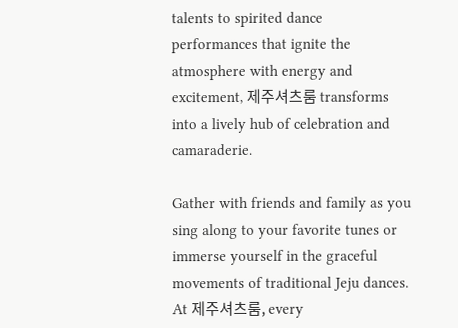talents to spirited dance performances that ignite the atmosphere with energy and excitement, 제주셔츠룸 transforms into a lively hub of celebration and camaraderie.

Gather with friends and family as you sing along to your favorite tunes or immerse yourself in the graceful movements of traditional Jeju dances. At 제주셔츠룸, every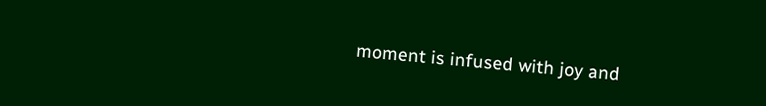moment is infused with joy and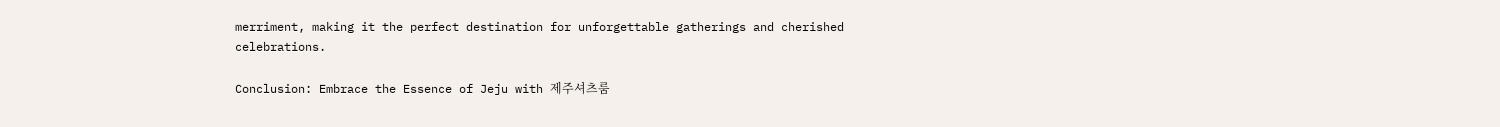merriment, making it the perfect destination for unforgettable gatherings and cherished celebrations.

Conclusion: Embrace the Essence of Jeju with 제주셔츠룸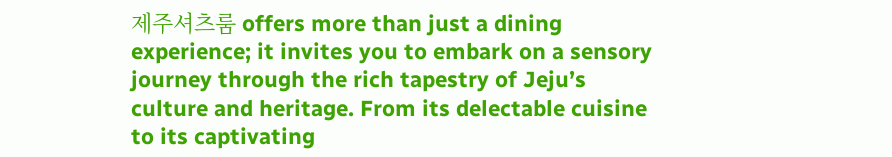제주셔츠룸 offers more than just a dining experience; it invites you to embark on a sensory journey through the rich tapestry of Jeju’s culture and heritage. From its delectable cuisine to its captivating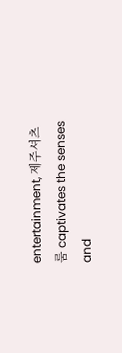entertainment, 제주셔츠룸 captivates the senses and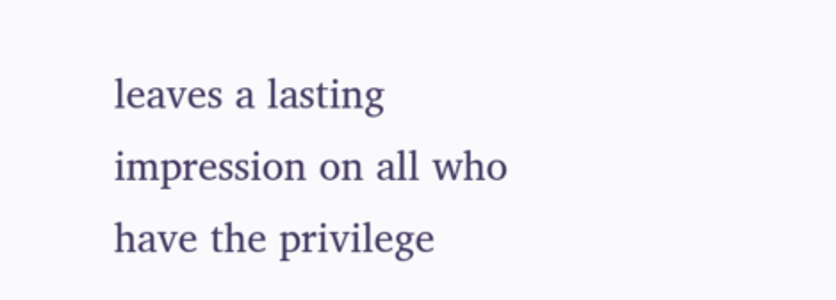leaves a lasting impression on all who have the privilege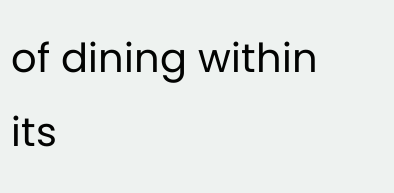of dining within its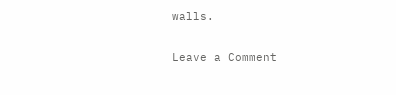walls.

Leave a Comment